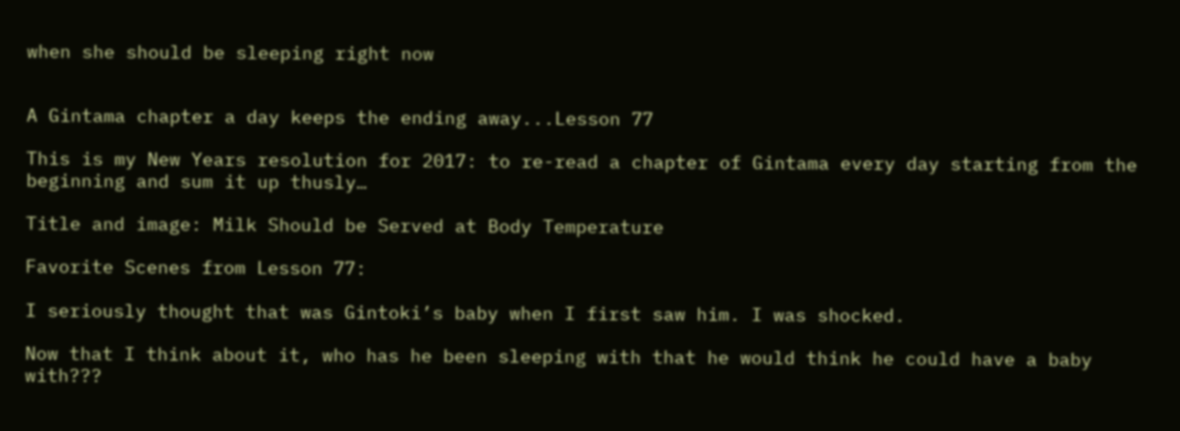when she should be sleeping right now


A Gintama chapter a day keeps the ending away...Lesson 77

This is my New Years resolution for 2017: to re-read a chapter of Gintama every day starting from the beginning and sum it up thusly…

Title and image: Milk Should be Served at Body Temperature

Favorite Scenes from Lesson 77:

I seriously thought that was Gintoki’s baby when I first saw him. I was shocked.

Now that I think about it, who has he been sleeping with that he would think he could have a baby with???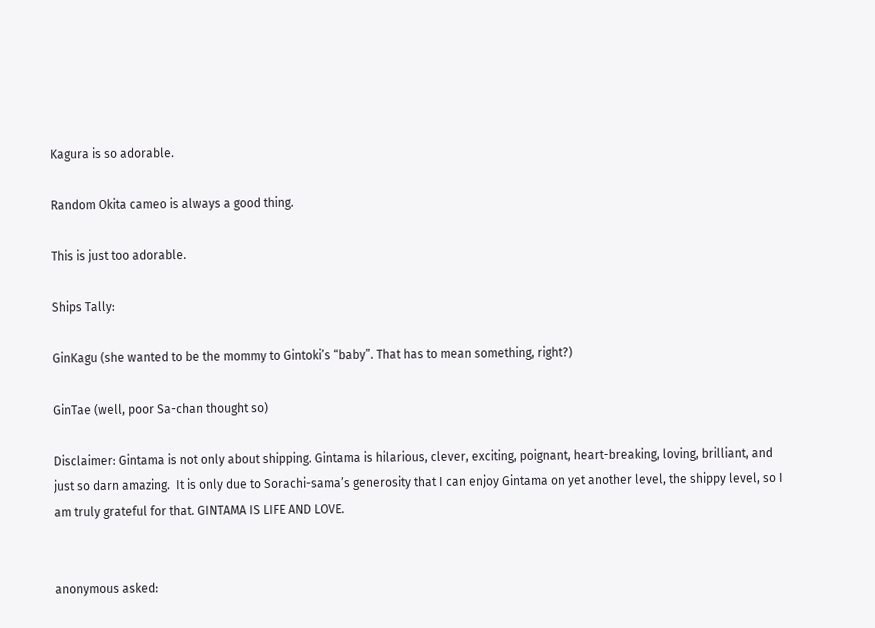Kagura is so adorable.

Random Okita cameo is always a good thing.

This is just too adorable.

Ships Tally:

GinKagu (she wanted to be the mommy to Gintoki’s “baby”. That has to mean something, right?)

GinTae (well, poor Sa-chan thought so)

Disclaimer: Gintama is not only about shipping. Gintama is hilarious, clever, exciting, poignant, heart-breaking, loving, brilliant, and just so darn amazing.  It is only due to Sorachi-sama’s generosity that I can enjoy Gintama on yet another level, the shippy level, so I am truly grateful for that. GINTAMA IS LIFE AND LOVE.


anonymous asked: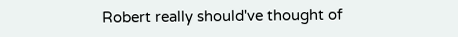Robert really should've thought of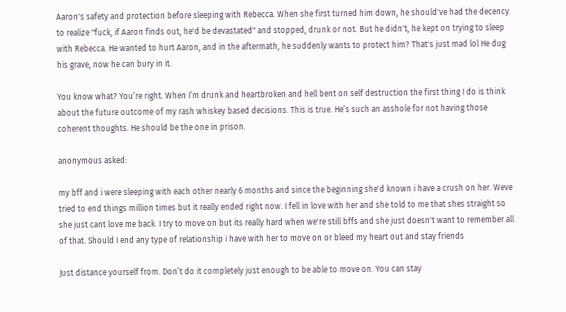Aaron's safety and protection before sleeping with Rebecca. When she first turned him down, he should've had the decency to realize "fuck, if Aaron finds out, he'd be devastated" and stopped, drunk or not. But he didn't, he kept on trying to sleep with Rebecca. He wanted to hurt Aaron, and in the aftermath, he suddenly wants to protect him? That's just mad lol He dug his grave, now he can bury in it.

You know what? You’re right. When I’m drunk and heartbroken and hell bent on self destruction the first thing I do is think about the future outcome of my rash whiskey based decisions. This is true. He’s such an asshole for not having those coherent thoughts. He should be the one in prison.

anonymous asked:

my bff and i were sleeping with each other nearly 6 months and since the beginning she'd known i have a crush on her. Weve tried to end things million times but it really ended right now. I fell in love with her and she told to me that shes straight so she just cant love me back. I try to move on but its really hard when we're still bffs and she just doesn't want to remember all of that. Should I end any type of relationship i have with her to move on or bleed my heart out and stay friends

Just distance yourself from. Don’t do it completely just enough to be able to move on. You can stay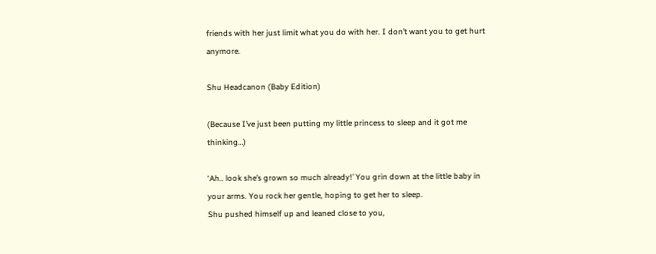friends with her just limit what you do with her. I don’t want you to get hurt anymore.

Shu Headcanon (Baby Edition)

(Because I’ve just been putting my little princess to sleep and it got me thinking…)

‘Ah.. look she’s grown so much already!’ You grin down at the little baby in your arms. You rock her gentle, hoping to get her to sleep.
Shu pushed himself up and leaned close to you,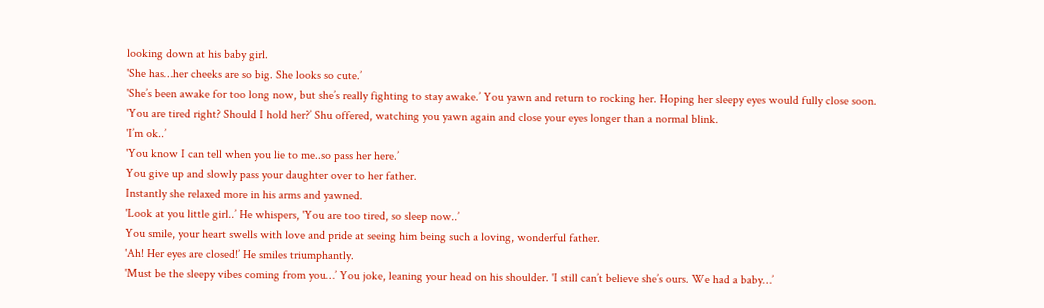looking down at his baby girl.
'She has…her cheeks are so big. She looks so cute.’
'She’s been awake for too long now, but she’s really fighting to stay awake.’ You yawn and return to rocking her. Hoping her sleepy eyes would fully close soon.
'You are tired right? Should I hold her?’ Shu offered, watching you yawn again and close your eyes longer than a normal blink.
'I’m ok..’
'You know I can tell when you lie to me..so pass her here.’
You give up and slowly pass your daughter over to her father.
Instantly she relaxed more in his arms and yawned.
'Look at you little girl..’ He whispers, 'You are too tired, so sleep now..’
You smile, your heart swells with love and pride at seeing him being such a loving, wonderful father.
'Ah! Her eyes are closed!’ He smiles triumphantly.
'Must be the sleepy vibes coming from you…’ You joke, leaning your head on his shoulder. 'I still can’t believe she’s ours. We had a baby…’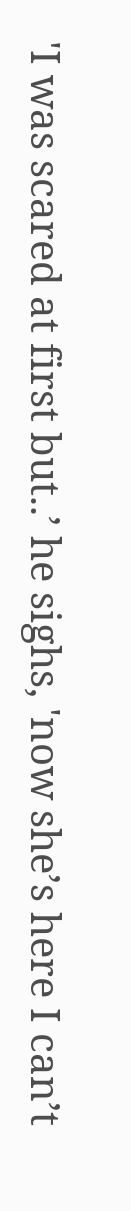'I was scared at first but..’ he sighs, 'now she’s here I can’t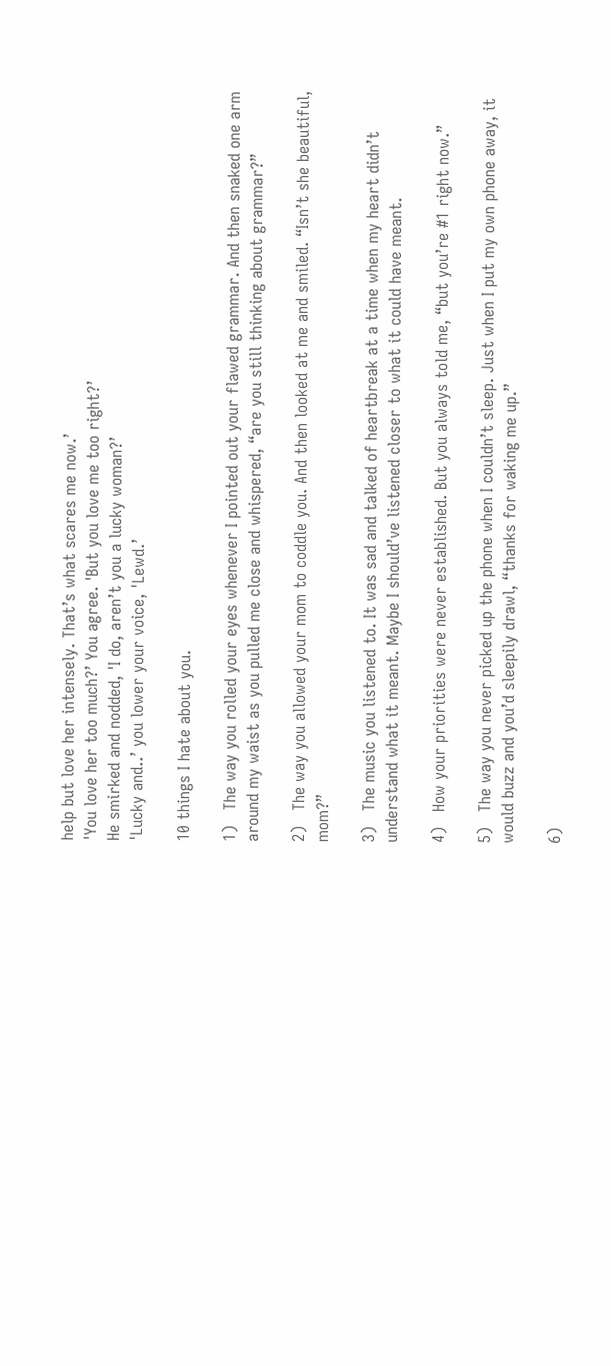help but love her intensely. That’s what scares me now.’
'You love her too much?’ You agree. 'But you love me too right?’
He smirked and nodded, 'I do, aren’t you a lucky woman?’
'Lucky and..’ you lower your voice, 'Lewd.’

10 things I hate about you.

1)   The way you rolled your eyes whenever I pointed out your flawed grammar. And then snaked one arm around my waist as you pulled me close and whispered, “are you still thinking about grammar?”

2)   The way you allowed your mom to coddle you. And then looked at me and smiled. “Isn’t she beautiful, mom?”

3)   The music you listened to. It was sad and talked of heartbreak at a time when my heart didn’t understand what it meant. Maybe I should’ve listened closer to what it could have meant.

4)   How your priorities were never established. But you always told me, “but you’re #1 right now.”

5)   The way you never picked up the phone when I couldn’t sleep. Just when I put my own phone away, it would buzz and you’d sleepily drawl, “thanks for waking me up.”

6)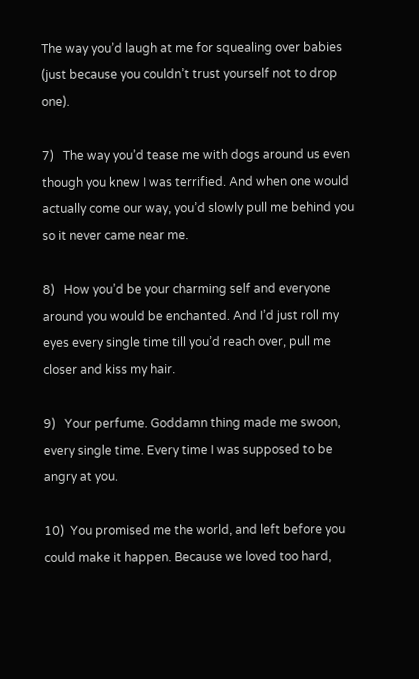The way you’d laugh at me for squealing over babies (just because you couldn’t trust yourself not to drop one).

7)   The way you’d tease me with dogs around us even though you knew I was terrified. And when one would actually come our way, you’d slowly pull me behind you so it never came near me.

8)   How you’d be your charming self and everyone around you would be enchanted. And I’d just roll my eyes every single time till you’d reach over, pull me closer and kiss my hair.

9)   Your perfume. Goddamn thing made me swoon, every single time. Every time I was supposed to be angry at you.

10)  You promised me the world, and left before you could make it happen. Because we loved too hard,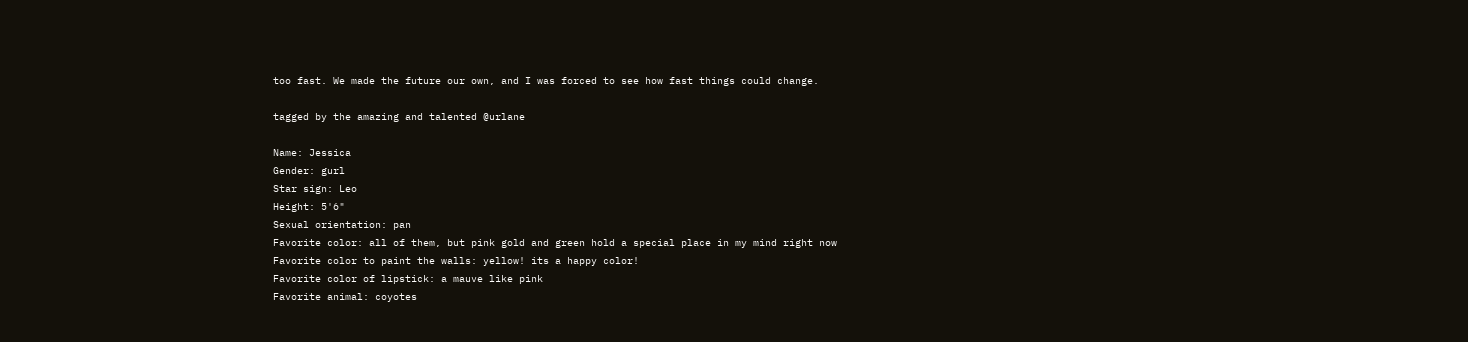too fast. We made the future our own, and I was forced to see how fast things could change.

tagged by the amazing and talented @urlane

Name: Jessica
Gender: gurl
Star sign: Leo
Height: 5'6"
Sexual orientation: pan
Favorite color: all of them, but pink gold and green hold a special place in my mind right now
Favorite color to paint the walls: yellow! its a happy color!
Favorite color of lipstick: a mauve like pink
Favorite animal: coyotes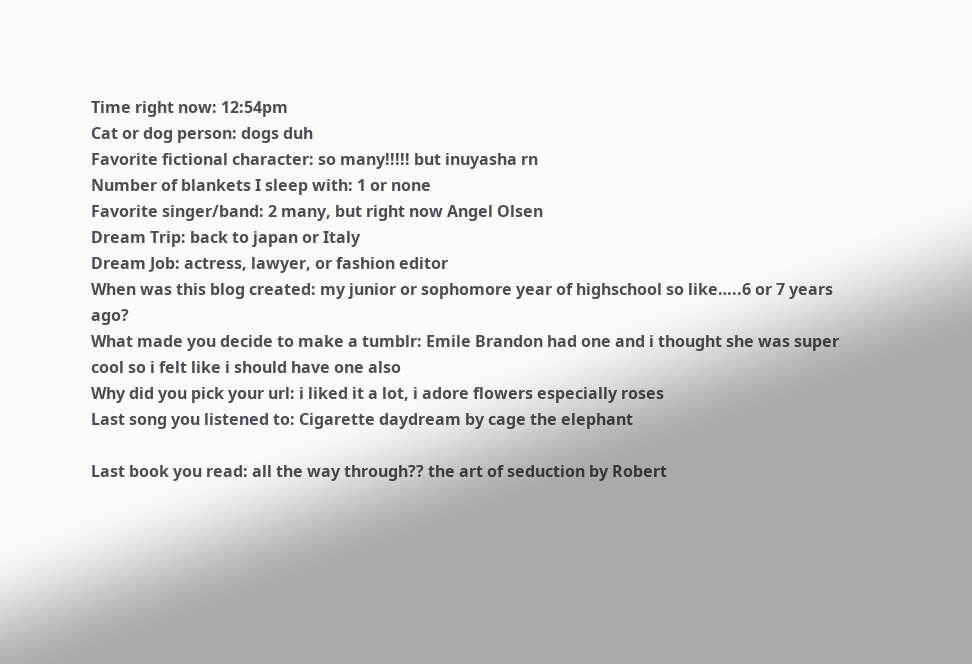Time right now: 12:54pm
Cat or dog person: dogs duh
Favorite fictional character: so many!!!!! but inuyasha rn
Number of blankets I sleep with: 1 or none
Favorite singer/band: 2 many, but right now Angel Olsen
Dream Trip: back to japan or Italy
Dream Job: actress, lawyer, or fashion editor
When was this blog created: my junior or sophomore year of highschool so like…..6 or 7 years ago?
What made you decide to make a tumblr: Emile Brandon had one and i thought she was super cool so i felt like i should have one also
Why did you pick your url: i liked it a lot, i adore flowers especially roses
Last song you listened to: Cigarette daydream by cage the elephant

Last book you read: all the way through?? the art of seduction by Robert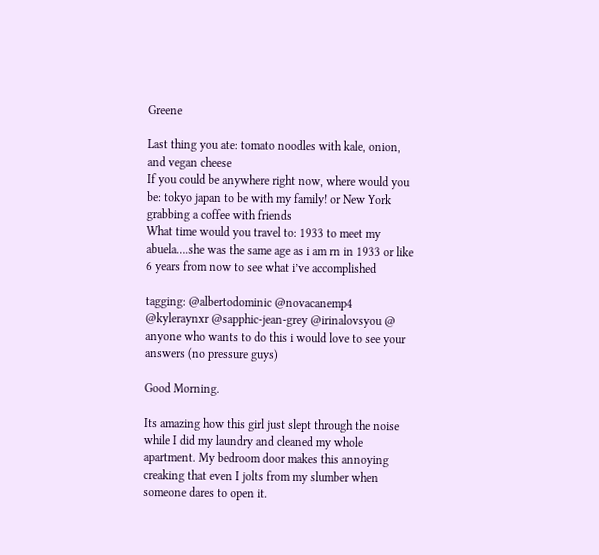Greene

Last thing you ate: tomato noodles with kale, onion, and vegan cheese
If you could be anywhere right now, where would you be: tokyo japan to be with my family! or New York grabbing a coffee with friends
What time would you travel to: 1933 to meet my abuela….she was the same age as i am rn in 1933 or like 6 years from now to see what i’ve accomplished

tagging: @albertodominic @novacanemp4 @kyleraynxr @sapphic-jean-grey @irinalovsyou @ anyone who wants to do this i would love to see your answers (no pressure guys)

Good Morning.

Its amazing how this girl just slept through the noise while I did my laundry and cleaned my whole apartment. My bedroom door makes this annoying creaking that even I jolts from my slumber when someone dares to open it.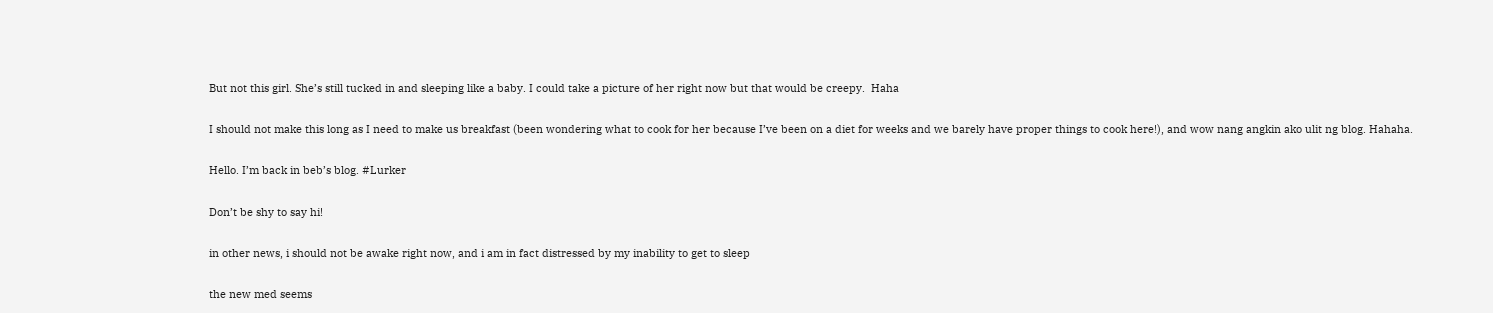But not this girl. She’s still tucked in and sleeping like a baby. I could take a picture of her right now but that would be creepy.  Haha

I should not make this long as I need to make us breakfast (been wondering what to cook for her because I’ve been on a diet for weeks and we barely have proper things to cook here!), and wow nang angkin ako ulit ng blog. Hahaha.

Hello. I’m back in beb’s blog. #Lurker

Don’t be shy to say hi!

in other news, i should not be awake right now, and i am in fact distressed by my inability to get to sleep

the new med seems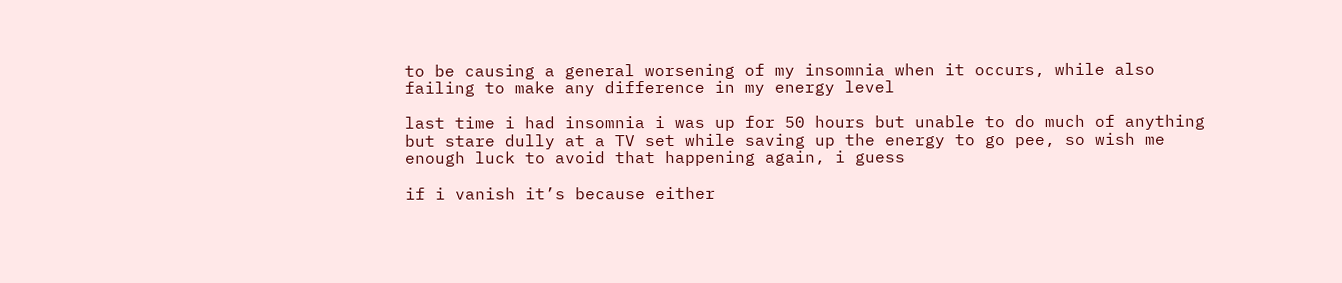to be causing a general worsening of my insomnia when it occurs, while also failing to make any difference in my energy level

last time i had insomnia i was up for 50 hours but unable to do much of anything but stare dully at a TV set while saving up the energy to go pee, so wish me enough luck to avoid that happening again, i guess

if i vanish it’s because either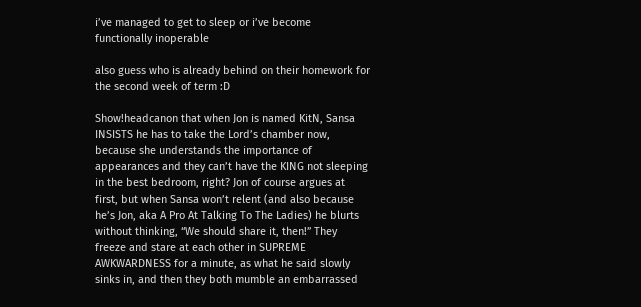i’ve managed to get to sleep or i’ve become functionally inoperable

also guess who is already behind on their homework for the second week of term :D

Show!headcanon that when Jon is named KitN, Sansa INSISTS he has to take the Lord’s chamber now, because she understands the importance of appearances and they can’t have the KING not sleeping in the best bedroom, right? Jon of course argues at first, but when Sansa won’t relent (and also because he’s Jon, aka A Pro At Talking To The Ladies) he blurts without thinking, “We should share it, then!” They freeze and stare at each other in SUPREME AWKWARDNESS for a minute, as what he said slowly sinks in, and then they both mumble an embarrassed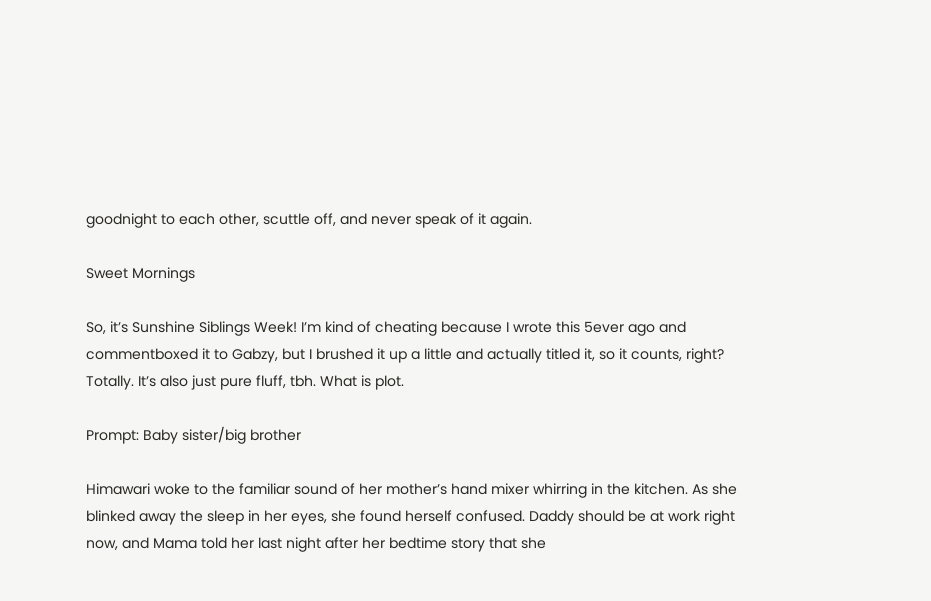goodnight to each other, scuttle off, and never speak of it again.

Sweet Mornings

So, it’s Sunshine Siblings Week! I’m kind of cheating because I wrote this 5ever ago and commentboxed it to Gabzy, but I brushed it up a little and actually titled it, so it counts, right? Totally. It’s also just pure fluff, tbh. What is plot.

Prompt: Baby sister/big brother

Himawari woke to the familiar sound of her mother’s hand mixer whirring in the kitchen. As she blinked away the sleep in her eyes, she found herself confused. Daddy should be at work right now, and Mama told her last night after her bedtime story that she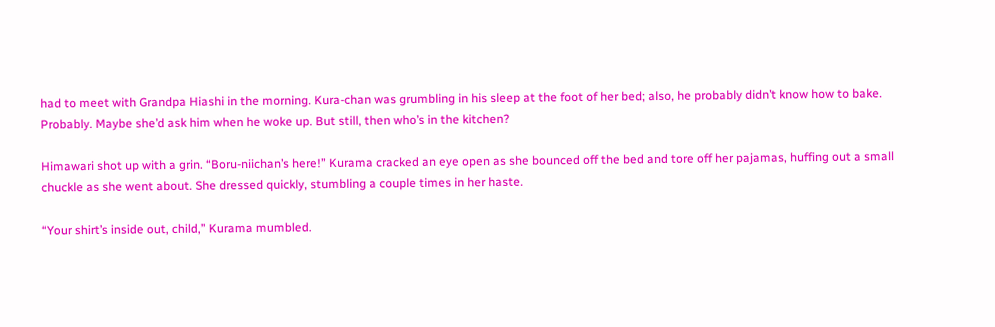had to meet with Grandpa Hiashi in the morning. Kura-chan was grumbling in his sleep at the foot of her bed; also, he probably didn’t know how to bake. Probably. Maybe she’d ask him when he woke up. But still, then who’s in the kitchen?

Himawari shot up with a grin. “Boru-niichan’s here!” Kurama cracked an eye open as she bounced off the bed and tore off her pajamas, huffing out a small chuckle as she went about. She dressed quickly, stumbling a couple times in her haste.

“Your shirt’s inside out, child,” Kurama mumbled.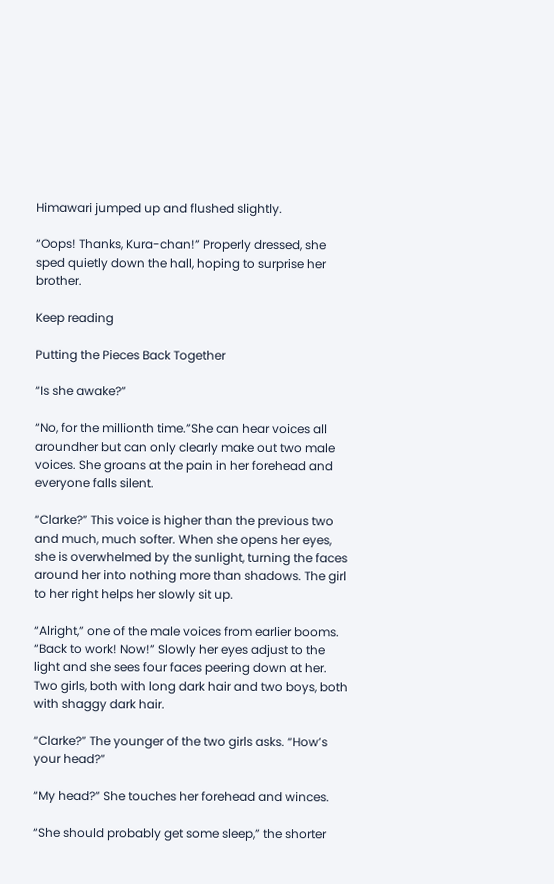Himawari jumped up and flushed slightly.

“Oops! Thanks, Kura-chan!” Properly dressed, she sped quietly down the hall, hoping to surprise her brother.

Keep reading

Putting the Pieces Back Together

“Is she awake?”

“No, for the millionth time.”She can hear voices all aroundher but can only clearly make out two male voices. She groans at the pain in her forehead and everyone falls silent.

“Clarke?” This voice is higher than the previous two and much, much softer. When she opens her eyes, she is overwhelmed by the sunlight, turning the faces around her into nothing more than shadows. The girl to her right helps her slowly sit up.

“Alright,” one of the male voices from earlier booms. “Back to work! Now!” Slowly her eyes adjust to the light and she sees four faces peering down at her. Two girls, both with long dark hair and two boys, both with shaggy dark hair.

“Clarke?” The younger of the two girls asks. “How’s your head?”

“My head?” She touches her forehead and winces.

“She should probably get some sleep,” the shorter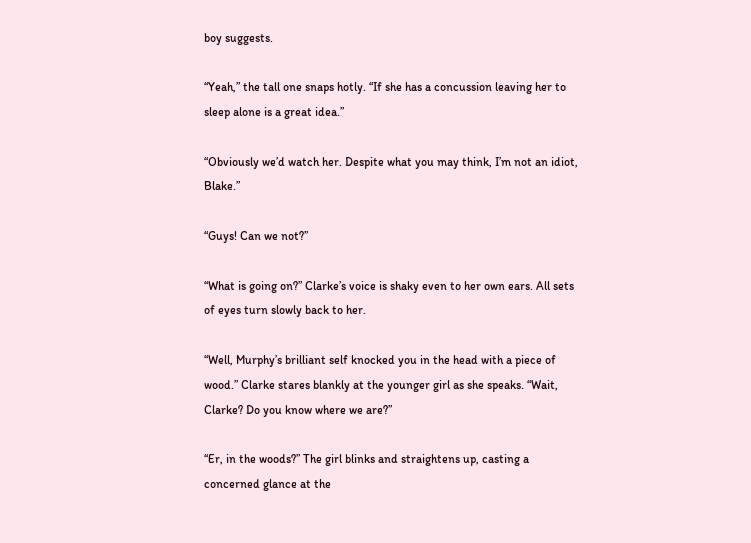boy suggests.

“Yeah,” the tall one snaps hotly. “If she has a concussion leaving her to sleep alone is a great idea.”

“Obviously we’d watch her. Despite what you may think, I’m not an idiot, Blake.”

“Guys! Can we not?”

“What is going on?” Clarke’s voice is shaky even to her own ears. All sets of eyes turn slowly back to her.

“Well, Murphy’s brilliant self knocked you in the head with a piece of wood.” Clarke stares blankly at the younger girl as she speaks. “Wait, Clarke? Do you know where we are?”

“Er, in the woods?” The girl blinks and straightens up, casting a concerned glance at the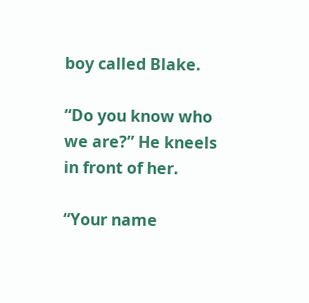boy called Blake.

“Do you know who we are?” He kneels in front of her.

“Your name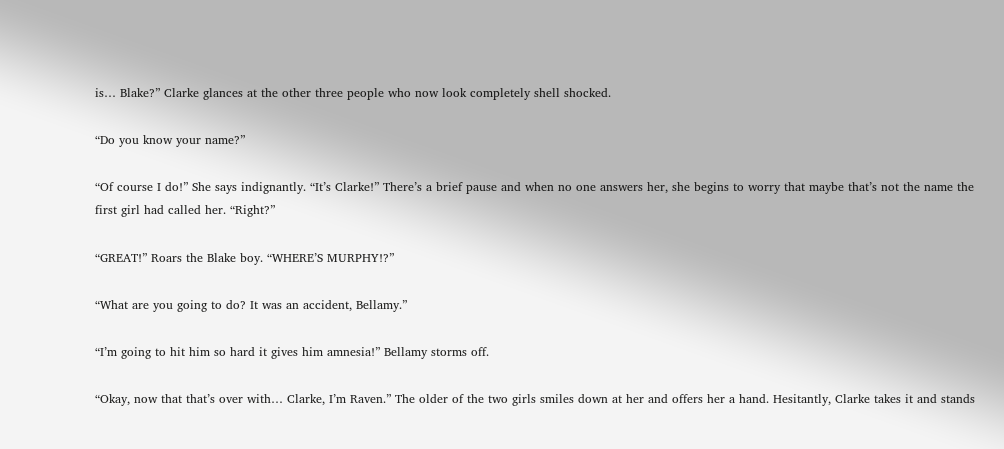is… Blake?” Clarke glances at the other three people who now look completely shell shocked.

“Do you know your name?”

“Of course I do!” She says indignantly. “It’s Clarke!” There’s a brief pause and when no one answers her, she begins to worry that maybe that’s not the name the first girl had called her. “Right?”

“GREAT!” Roars the Blake boy. “WHERE’S MURPHY!?”

“What are you going to do? It was an accident, Bellamy.”

“I’m going to hit him so hard it gives him amnesia!” Bellamy storms off.

“Okay, now that that’s over with… Clarke, I’m Raven.” The older of the two girls smiles down at her and offers her a hand. Hesitantly, Clarke takes it and stands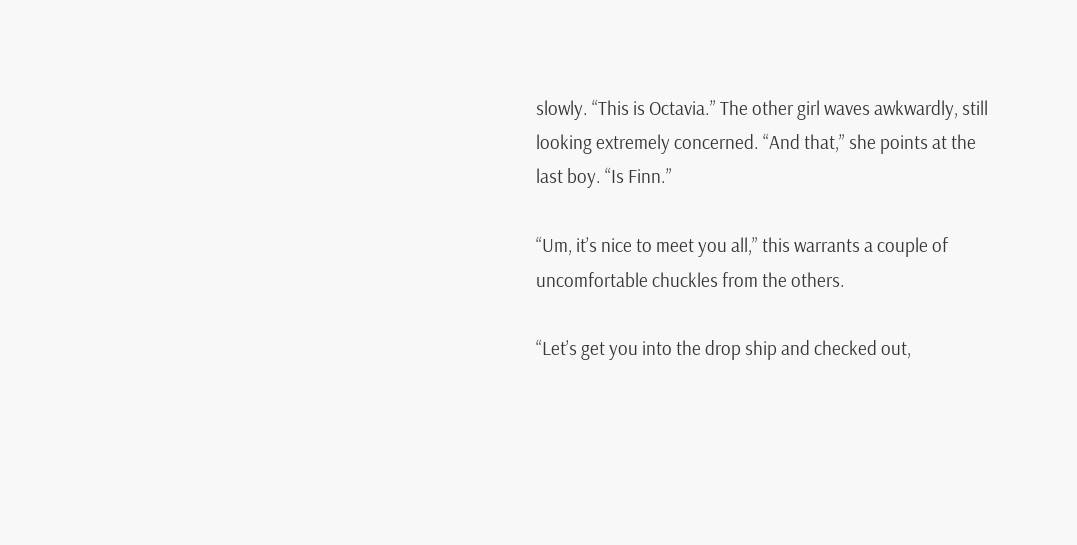slowly. “This is Octavia.” The other girl waves awkwardly, still looking extremely concerned. “And that,” she points at the last boy. “Is Finn.”

“Um, it’s nice to meet you all,” this warrants a couple of uncomfortable chuckles from the others.

“Let’s get you into the drop ship and checked out,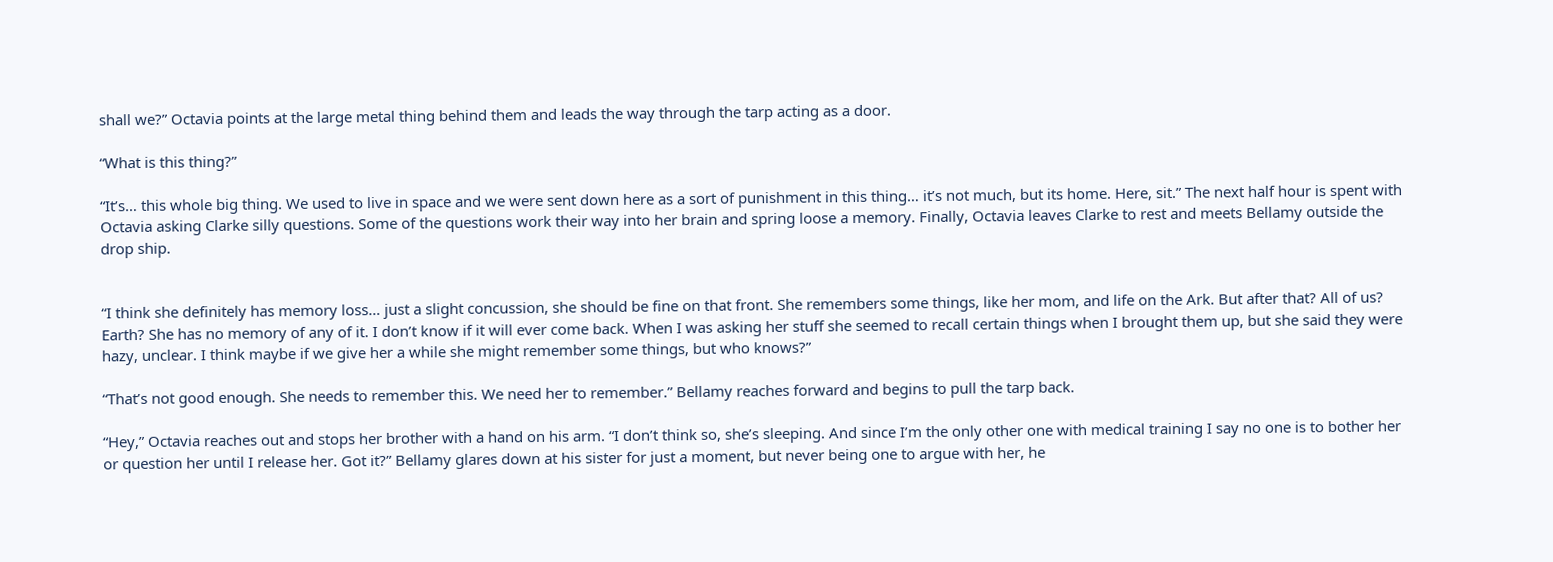shall we?” Octavia points at the large metal thing behind them and leads the way through the tarp acting as a door.

“What is this thing?”

“It’s… this whole big thing. We used to live in space and we were sent down here as a sort of punishment in this thing… it’s not much, but its home. Here, sit.” The next half hour is spent with Octavia asking Clarke silly questions. Some of the questions work their way into her brain and spring loose a memory. Finally, Octavia leaves Clarke to rest and meets Bellamy outside the drop ship.


“I think she definitely has memory loss… just a slight concussion, she should be fine on that front. She remembers some things, like her mom, and life on the Ark. But after that? All of us? Earth? She has no memory of any of it. I don’t know if it will ever come back. When I was asking her stuff she seemed to recall certain things when I brought them up, but she said they were hazy, unclear. I think maybe if we give her a while she might remember some things, but who knows?”

“That’s not good enough. She needs to remember this. We need her to remember.” Bellamy reaches forward and begins to pull the tarp back.

“Hey,” Octavia reaches out and stops her brother with a hand on his arm. “I don’t think so, she’s sleeping. And since I’m the only other one with medical training I say no one is to bother her or question her until I release her. Got it?” Bellamy glares down at his sister for just a moment, but never being one to argue with her, he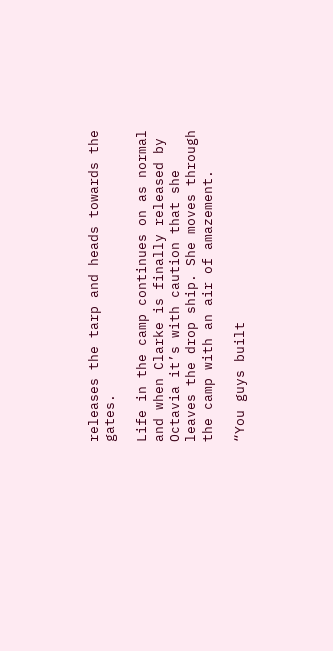releases the tarp and heads towards the gates.

Life in the camp continues on as normal and when Clarke is finally released by Octavia it’s with caution that she leaves the drop ship. She moves through the camp with an air of amazement.

“You guys built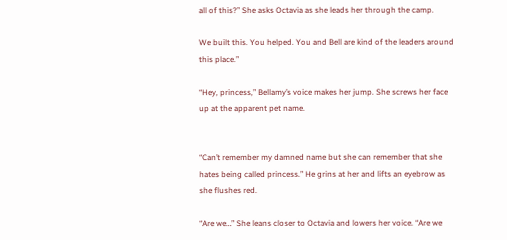all of this?” She asks Octavia as she leads her through the camp.

We built this. You helped. You and Bell are kind of the leaders around this place.”

“Hey, princess,” Bellamy’s voice makes her jump. She screws her face up at the apparent pet name.


“Can’t remember my damned name but she can remember that she hates being called princess.” He grins at her and lifts an eyebrow as she flushes red.

“Are we…” She leans closer to Octavia and lowers her voice. “Are we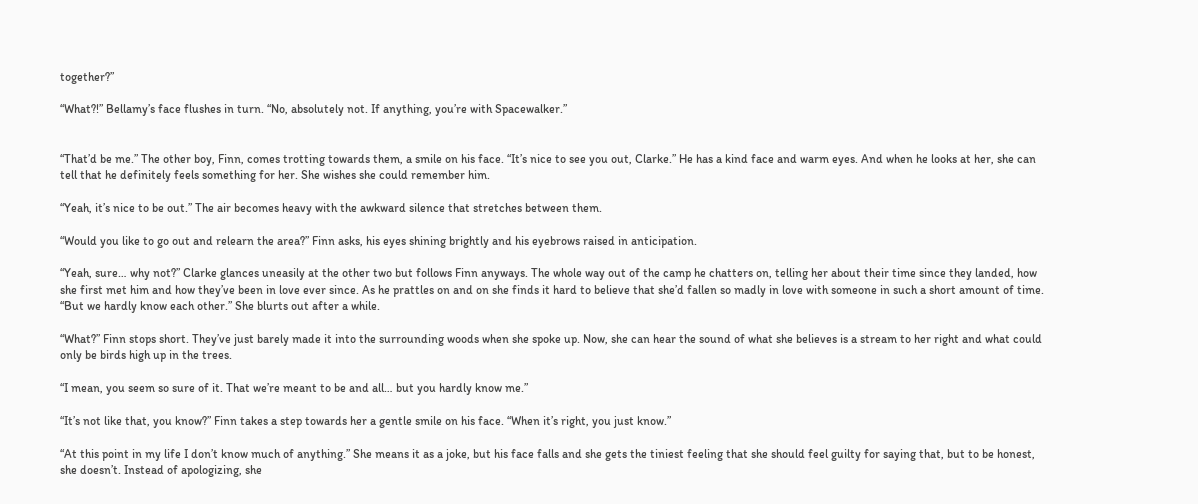together?”

“What?!” Bellamy’s face flushes in turn. “No, absolutely not. If anything, you’re with Spacewalker.”


“That’d be me.” The other boy, Finn, comes trotting towards them, a smile on his face. “It’s nice to see you out, Clarke.” He has a kind face and warm eyes. And when he looks at her, she can tell that he definitely feels something for her. She wishes she could remember him.

“Yeah, it’s nice to be out.” The air becomes heavy with the awkward silence that stretches between them.

“Would you like to go out and relearn the area?” Finn asks, his eyes shining brightly and his eyebrows raised in anticipation.

“Yeah, sure… why not?” Clarke glances uneasily at the other two but follows Finn anyways. The whole way out of the camp he chatters on, telling her about their time since they landed, how she first met him and how they’ve been in love ever since. As he prattles on and on she finds it hard to believe that she’d fallen so madly in love with someone in such a short amount of time. “But we hardly know each other.” She blurts out after a while.

“What?” Finn stops short. They’ve just barely made it into the surrounding woods when she spoke up. Now, she can hear the sound of what she believes is a stream to her right and what could only be birds high up in the trees.

“I mean, you seem so sure of it. That we’re meant to be and all… but you hardly know me.”

“It’s not like that, you know?” Finn takes a step towards her a gentle smile on his face. “When it’s right, you just know.”

“At this point in my life I don’t know much of anything.” She means it as a joke, but his face falls and she gets the tiniest feeling that she should feel guilty for saying that, but to be honest, she doesn’t. Instead of apologizing, she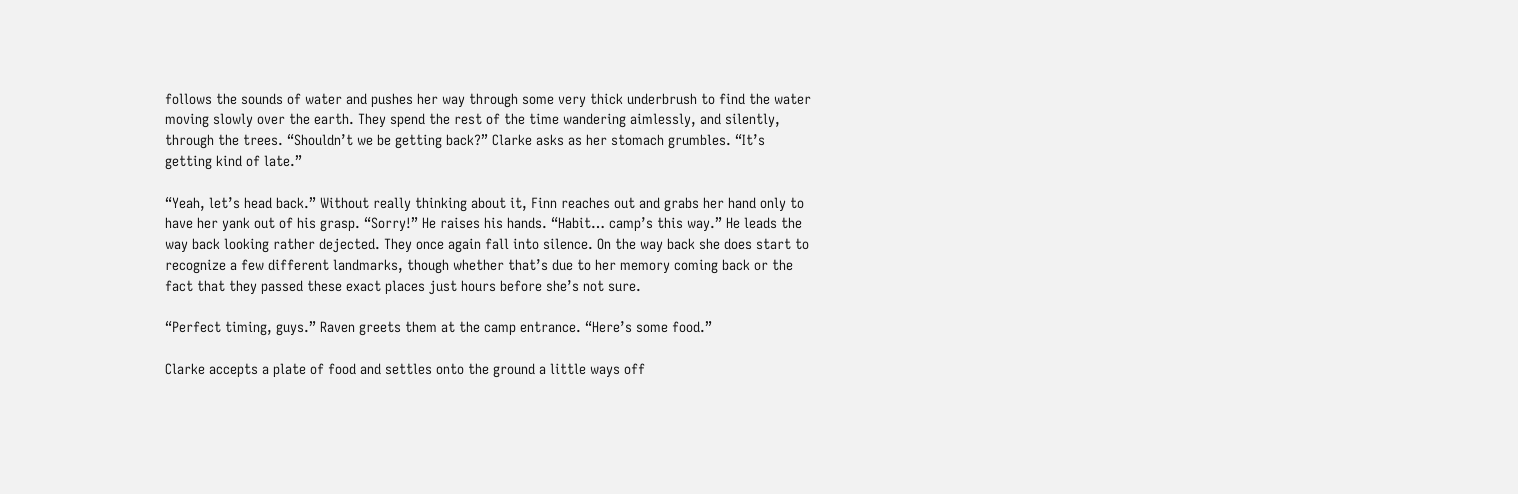follows the sounds of water and pushes her way through some very thick underbrush to find the water moving slowly over the earth. They spend the rest of the time wandering aimlessly, and silently, through the trees. “Shouldn’t we be getting back?” Clarke asks as her stomach grumbles. “It’s getting kind of late.”

“Yeah, let’s head back.” Without really thinking about it, Finn reaches out and grabs her hand only to have her yank out of his grasp. “Sorry!” He raises his hands. “Habit… camp’s this way.” He leads the way back looking rather dejected. They once again fall into silence. On the way back she does start to recognize a few different landmarks, though whether that’s due to her memory coming back or the fact that they passed these exact places just hours before she’s not sure.

“Perfect timing, guys.” Raven greets them at the camp entrance. “Here’s some food.”

Clarke accepts a plate of food and settles onto the ground a little ways off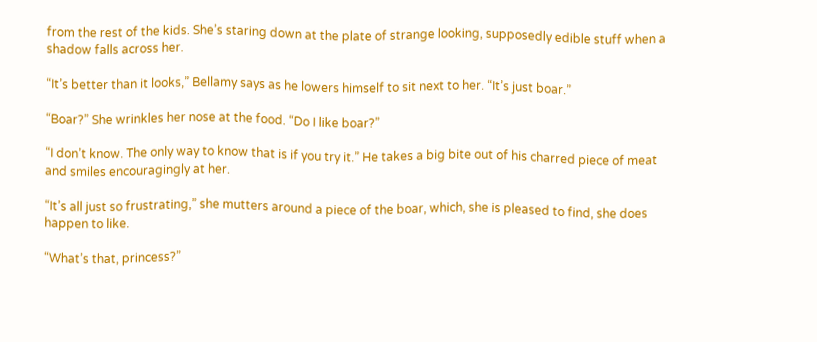from the rest of the kids. She’s staring down at the plate of strange looking, supposedly edible stuff when a shadow falls across her.

“It’s better than it looks,” Bellamy says as he lowers himself to sit next to her. “It’s just boar.”

“Boar?” She wrinkles her nose at the food. “Do I like boar?”

“I don’t know. The only way to know that is if you try it.” He takes a big bite out of his charred piece of meat and smiles encouragingly at her.

“It’s all just so frustrating,” she mutters around a piece of the boar, which, she is pleased to find, she does happen to like.

“What’s that, princess?”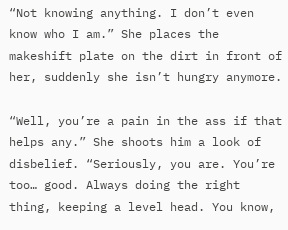“Not knowing anything. I don’t even know who I am.” She places the makeshift plate on the dirt in front of her, suddenly she isn’t hungry anymore.

“Well, you’re a pain in the ass if that helps any.” She shoots him a look of disbelief. “Seriously, you are. You’re too… good. Always doing the right thing, keeping a level head. You know,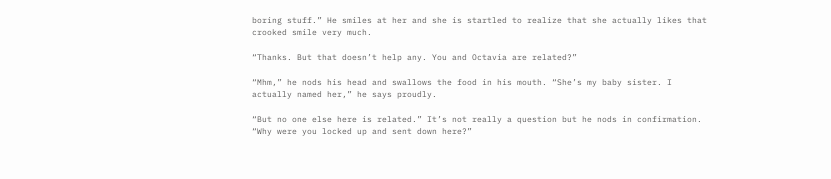boring stuff.” He smiles at her and she is startled to realize that she actually likes that crooked smile very much.

“Thanks. But that doesn’t help any. You and Octavia are related?”

“Mhm,” he nods his head and swallows the food in his mouth. “She’s my baby sister. I actually named her,” he says proudly.

“But no one else here is related.” It’s not really a question but he nods in confirmation. “Why were you locked up and sent down here?”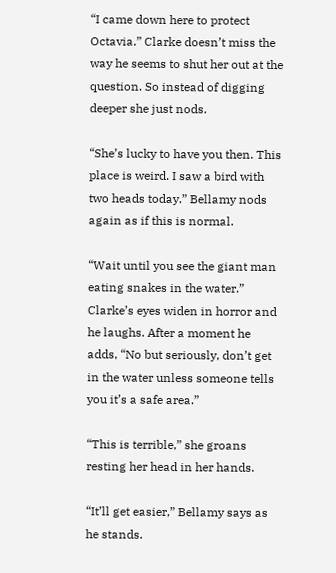“I came down here to protect Octavia.” Clarke doesn’t miss the way he seems to shut her out at the question. So instead of digging deeper she just nods.

“She’s lucky to have you then. This place is weird. I saw a bird with two heads today.” Bellamy nods again as if this is normal.

“Wait until you see the giant man eating snakes in the water.” Clarke’s eyes widen in horror and he laughs. After a moment he adds, “No but seriously, don’t get in the water unless someone tells you it’s a safe area.”

“This is terrible,” she groans resting her head in her hands.

“It’ll get easier,” Bellamy says as he stands.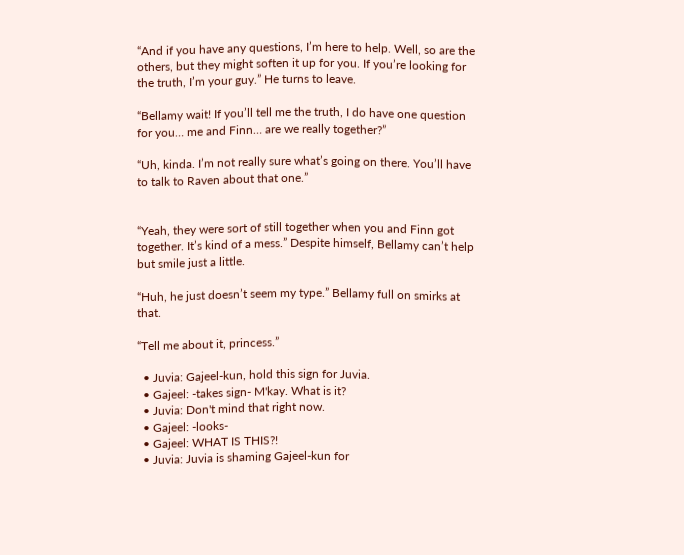“And if you have any questions, I’m here to help. Well, so are the others, but they might soften it up for you. If you’re looking for the truth, I’m your guy.” He turns to leave.

“Bellamy wait! If you’ll tell me the truth, I do have one question for you… me and Finn… are we really together?”

“Uh, kinda. I’m not really sure what’s going on there. You’ll have to talk to Raven about that one.”


“Yeah, they were sort of still together when you and Finn got together. It’s kind of a mess.” Despite himself, Bellamy can’t help but smile just a little.

“Huh, he just doesn’t seem my type.” Bellamy full on smirks at that.

“Tell me about it, princess.”

  • Juvia: Gajeel-kun, hold this sign for Juvia.
  • Gajeel: -takes sign- M'kay. What is it?
  • Juvia: Don't mind that right now.
  • Gajeel: -looks-
  • Gajeel: WHAT IS THIS?!
  • Juvia: Juvia is shaming Gajeel-kun for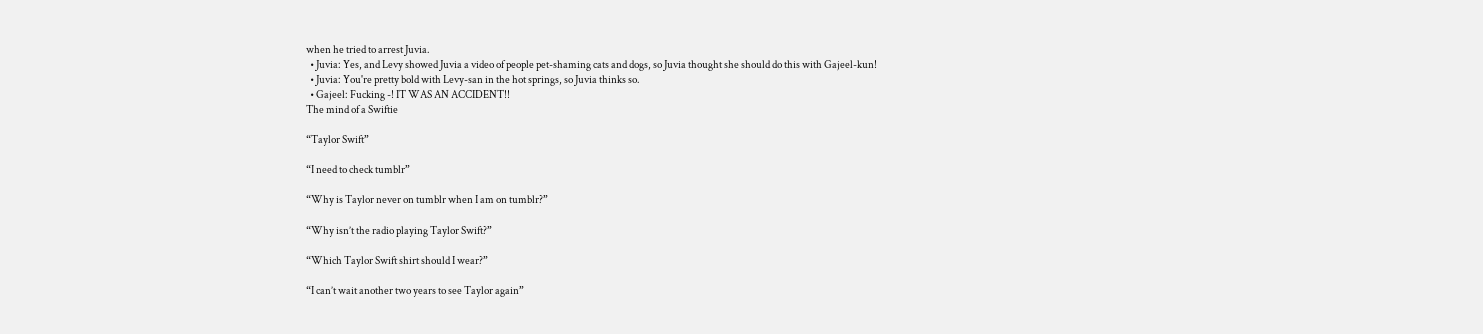when he tried to arrest Juvia.
  • Juvia: Yes, and Levy showed Juvia a video of people pet-shaming cats and dogs, so Juvia thought she should do this with Gajeel-kun!
  • Juvia: You're pretty bold with Levy-san in the hot springs, so Juvia thinks so.
  • Gajeel: Fucking -! IT WAS AN ACCIDENT!!
The mind of a Swiftie

“Taylor Swift”

“I need to check tumblr”

“Why is Taylor never on tumblr when I am on tumblr?”

“Why isn’t the radio playing Taylor Swift?”

“Which Taylor Swift shirt should I wear?”

“I can’t wait another two years to see Taylor again”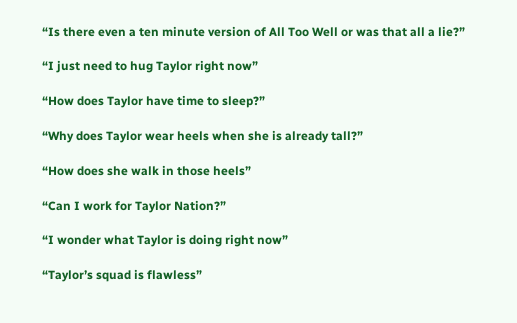“Is there even a ten minute version of All Too Well or was that all a lie?”

“I just need to hug Taylor right now”

“How does Taylor have time to sleep?”

“Why does Taylor wear heels when she is already tall?”

“How does she walk in those heels”

“Can I work for Taylor Nation?”

“I wonder what Taylor is doing right now”

“Taylor’s squad is flawless”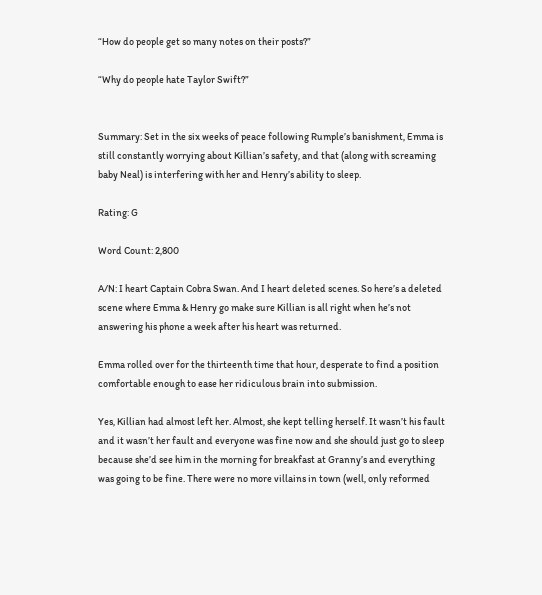“How do people get so many notes on their posts?”

“Why do people hate Taylor Swift?”


Summary: Set in the six weeks of peace following Rumple’s banishment, Emma is still constantly worrying about Killian’s safety, and that (along with screaming baby Neal) is interfering with her and Henry’s ability to sleep.

Rating: G

Word Count: 2,800

A/N: I heart Captain Cobra Swan. And I heart deleted scenes. So here’s a deleted scene where Emma & Henry go make sure Killian is all right when he’s not answering his phone a week after his heart was returned.

Emma rolled over for the thirteenth time that hour, desperate to find a position comfortable enough to ease her ridiculous brain into submission.

Yes, Killian had almost left her. Almost, she kept telling herself. It wasn’t his fault and it wasn’t her fault and everyone was fine now and she should just go to sleep because she’d see him in the morning for breakfast at Granny’s and everything was going to be fine. There were no more villains in town (well, only reformed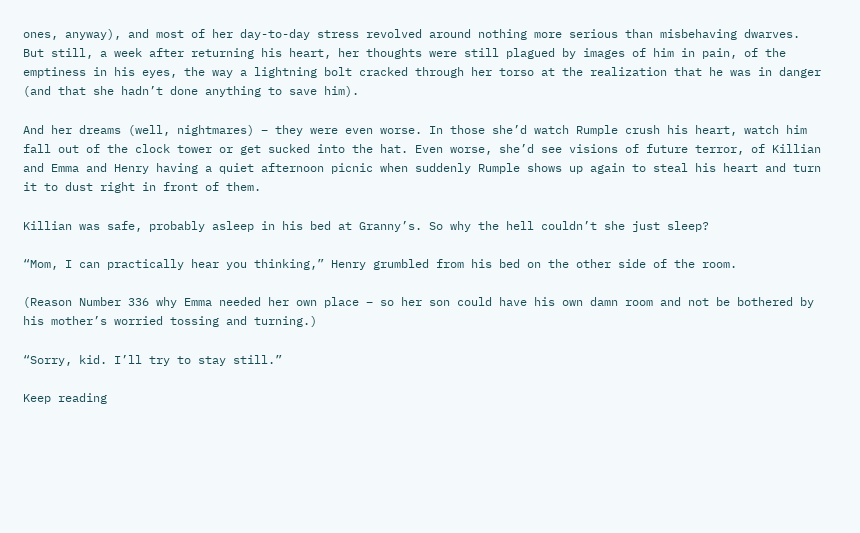ones, anyway), and most of her day-to-day stress revolved around nothing more serious than misbehaving dwarves. But still, a week after returning his heart, her thoughts were still plagued by images of him in pain, of the emptiness in his eyes, the way a lightning bolt cracked through her torso at the realization that he was in danger (and that she hadn’t done anything to save him).

And her dreams (well, nightmares) – they were even worse. In those she’d watch Rumple crush his heart, watch him fall out of the clock tower or get sucked into the hat. Even worse, she’d see visions of future terror, of Killian and Emma and Henry having a quiet afternoon picnic when suddenly Rumple shows up again to steal his heart and turn it to dust right in front of them.

Killian was safe, probably asleep in his bed at Granny’s. So why the hell couldn’t she just sleep?

“Mom, I can practically hear you thinking,” Henry grumbled from his bed on the other side of the room.

(Reason Number 336 why Emma needed her own place – so her son could have his own damn room and not be bothered by his mother’s worried tossing and turning.)

“Sorry, kid. I’ll try to stay still.”

Keep reading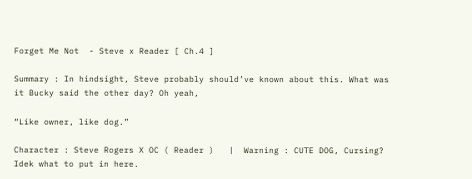Forget Me Not  - Steve x Reader [ Ch.4 ]

Summary : In hindsight, Steve probably should’ve known about this. What was it Bucky said the other day? Oh yeah,

“Like owner, like dog.”

Character : Steve Rogers X OC ( Reader )   |  Warning : CUTE DOG, Cursing? Idek what to put in here.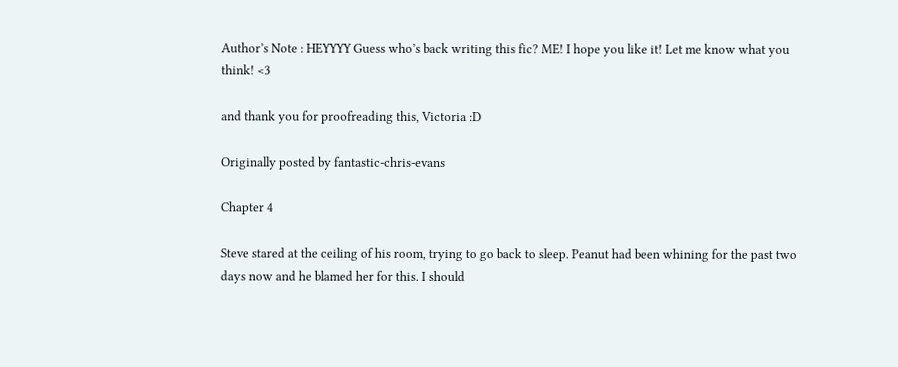Author’s Note : HEYYYY Guess who’s back writing this fic? ME! I hope you like it! Let me know what you think! <3

and thank you for proofreading this, Victoria :D

Originally posted by fantastic-chris-evans

Chapter 4

Steve stared at the ceiling of his room, trying to go back to sleep. Peanut had been whining for the past two days now and he blamed her for this. I should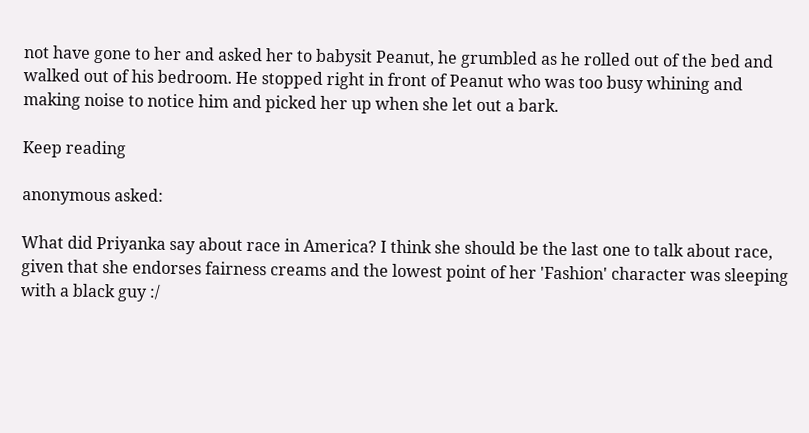not have gone to her and asked her to babysit Peanut, he grumbled as he rolled out of the bed and walked out of his bedroom. He stopped right in front of Peanut who was too busy whining and making noise to notice him and picked her up when she let out a bark.

Keep reading

anonymous asked:

What did Priyanka say about race in America? I think she should be the last one to talk about race, given that she endorses fairness creams and the lowest point of her 'Fashion' character was sleeping with a black guy :/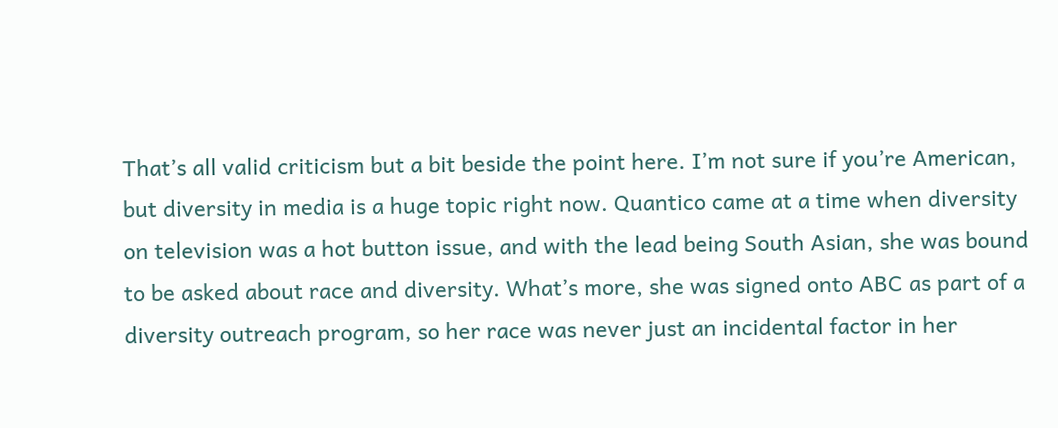That’s all valid criticism but a bit beside the point here. I’m not sure if you’re American, but diversity in media is a huge topic right now. Quantico came at a time when diversity on television was a hot button issue, and with the lead being South Asian, she was bound to be asked about race and diversity. What’s more, she was signed onto ABC as part of a diversity outreach program, so her race was never just an incidental factor in her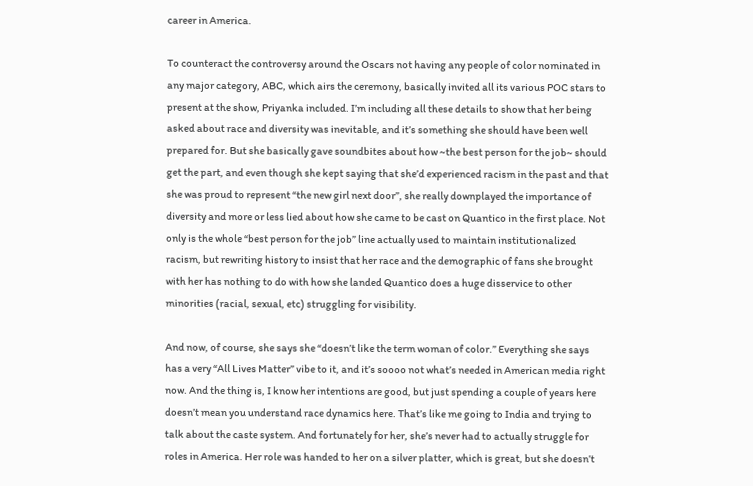career in America.

To counteract the controversy around the Oscars not having any people of color nominated in any major category, ABC, which airs the ceremony, basically invited all its various POC stars to present at the show, Priyanka included. I’m including all these details to show that her being asked about race and diversity was inevitable, and it’s something she should have been well prepared for. But she basically gave soundbites about how ~the best person for the job~ should get the part, and even though she kept saying that she’d experienced racism in the past and that she was proud to represent “the new girl next door”, she really downplayed the importance of diversity and more or less lied about how she came to be cast on Quantico in the first place. Not only is the whole “best person for the job” line actually used to maintain institutionalized racism, but rewriting history to insist that her race and the demographic of fans she brought with her has nothing to do with how she landed Quantico does a huge disservice to other minorities (racial, sexual, etc) struggling for visibility.

And now, of course, she says she “doesn’t like the term woman of color.” Everything she says has a very “All Lives Matter” vibe to it, and it’s soooo not what’s needed in American media right now. And the thing is, I know her intentions are good, but just spending a couple of years here doesn’t mean you understand race dynamics here. That’s like me going to India and trying to talk about the caste system. And fortunately for her, she’s never had to actually struggle for roles in America. Her role was handed to her on a silver platter, which is great, but she doesn’t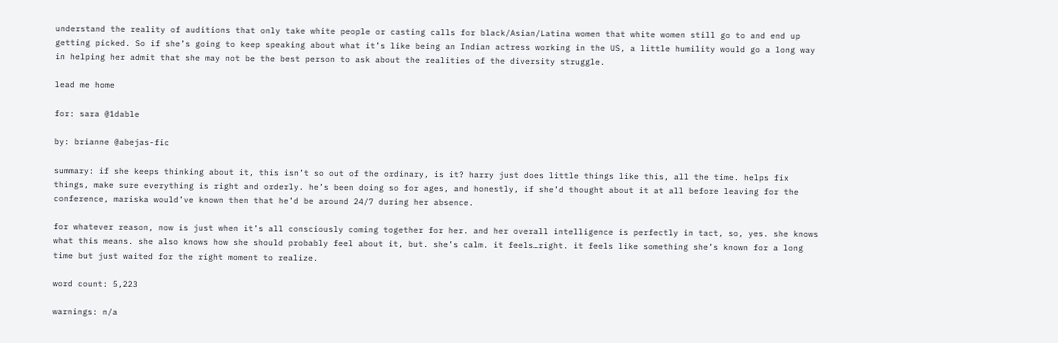understand the reality of auditions that only take white people or casting calls for black/Asian/Latina women that white women still go to and end up getting picked. So if she’s going to keep speaking about what it’s like being an Indian actress working in the US, a little humility would go a long way in helping her admit that she may not be the best person to ask about the realities of the diversity struggle.

lead me home

for: sara @1dable

by: brianne @abejas-fic

summary: if she keeps thinking about it, this isn’t so out of the ordinary, is it? harry just does little things like this, all the time. helps fix things, make sure everything is right and orderly. he’s been doing so for ages, and honestly, if she’d thought about it at all before leaving for the conference, mariska would’ve known then that he’d be around 24/7 during her absence.

for whatever reason, now is just when it’s all consciously coming together for her. and her overall intelligence is perfectly in tact, so, yes. she knows what this means. she also knows how she should probably feel about it, but. she’s calm. it feels…right. it feels like something she’s known for a long time but just waited for the right moment to realize.

word count: 5,223

warnings: n/a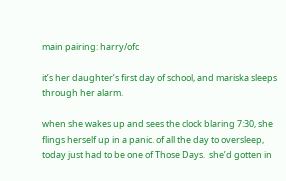main pairing: harry/ofc

it’s her daughter’s first day of school, and mariska sleeps through her alarm.

when she wakes up and sees the clock blaring 7:30, she flings herself up in a panic. of all the day to oversleep, today just had to be one of Those Days.  she’d gotten in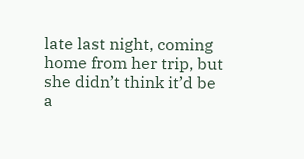late last night, coming home from her trip, but she didn’t think it’d be a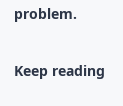problem.

Keep reading